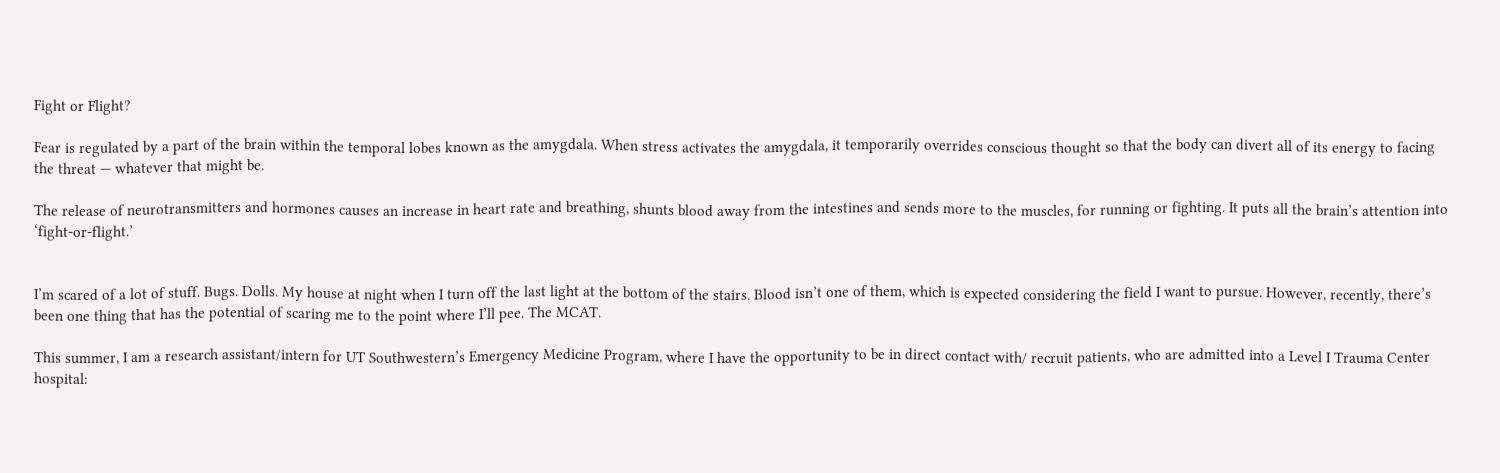Fight or Flight?

Fear is regulated by a part of the brain within the temporal lobes known as the amygdala. When stress activates the amygdala, it temporarily overrides conscious thought so that the body can divert all of its energy to facing the threat — whatever that might be.

The release of neurotransmitters and hormones causes an increase in heart rate and breathing, shunts blood away from the intestines and sends more to the muscles, for running or fighting. It puts all the brain’s attention into ‘fight-or-flight.’


I’m scared of a lot of stuff. Bugs. Dolls. My house at night when I turn off the last light at the bottom of the stairs. Blood isn’t one of them, which is expected considering the field I want to pursue. However, recently, there’s been one thing that has the potential of scaring me to the point where I’ll pee. The MCAT.

This summer, I am a research assistant/intern for UT Southwestern’s Emergency Medicine Program, where I have the opportunity to be in direct contact with/ recruit patients, who are admitted into a Level I Trauma Center hospital: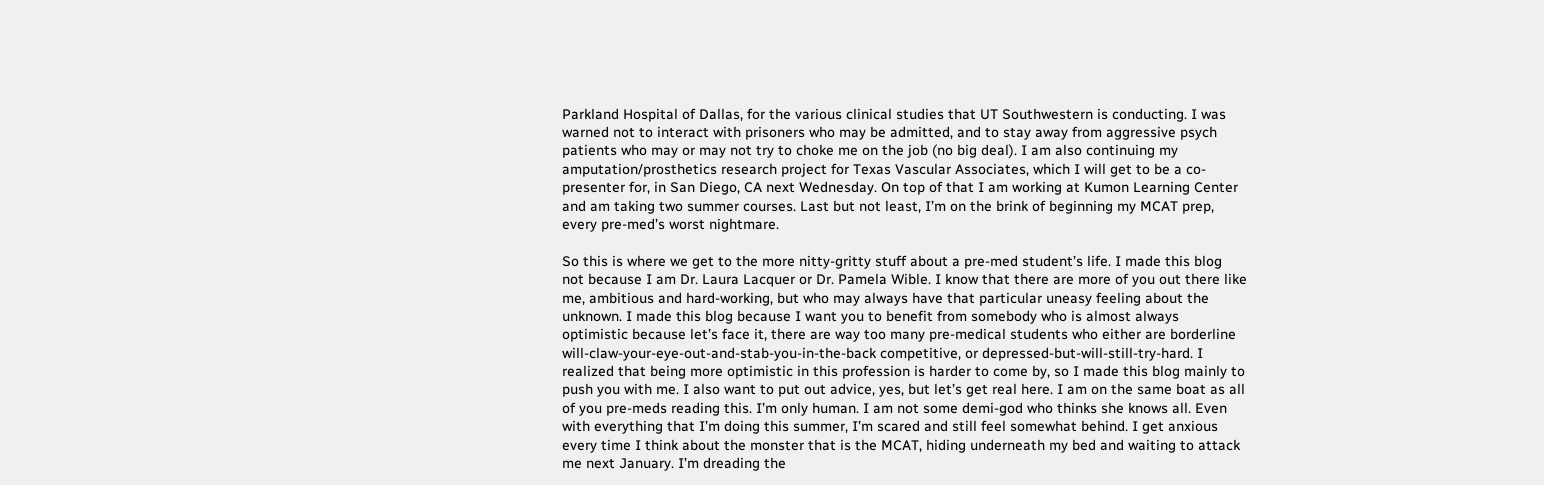Parkland Hospital of Dallas, for the various clinical studies that UT Southwestern is conducting. I was warned not to interact with prisoners who may be admitted, and to stay away from aggressive psych patients who may or may not try to choke me on the job (no big deal). I am also continuing my amputation/prosthetics research project for Texas Vascular Associates, which I will get to be a co-presenter for, in San Diego, CA next Wednesday. On top of that I am working at Kumon Learning Center and am taking two summer courses. Last but not least, I’m on the brink of beginning my MCAT prep, every pre-med’s worst nightmare.

So this is where we get to the more nitty-gritty stuff about a pre-med student’s life. I made this blog not because I am Dr. Laura Lacquer or Dr. Pamela Wible. I know that there are more of you out there like me, ambitious and hard-working, but who may always have that particular uneasy feeling about the unknown. I made this blog because I want you to benefit from somebody who is almost always optimistic because let’s face it, there are way too many pre-medical students who either are borderline will-claw-your-eye-out-and-stab-you-in-the-back competitive, or depressed-but-will-still-try-hard. I realized that being more optimistic in this profession is harder to come by, so I made this blog mainly to push you with me. I also want to put out advice, yes, but let’s get real here. I am on the same boat as all of you pre-meds reading this. I’m only human. I am not some demi-god who thinks she knows all. Even with everything that I’m doing this summer, I’m scared and still feel somewhat behind. I get anxious every time I think about the monster that is the MCAT, hiding underneath my bed and waiting to attack me next January. I’m dreading the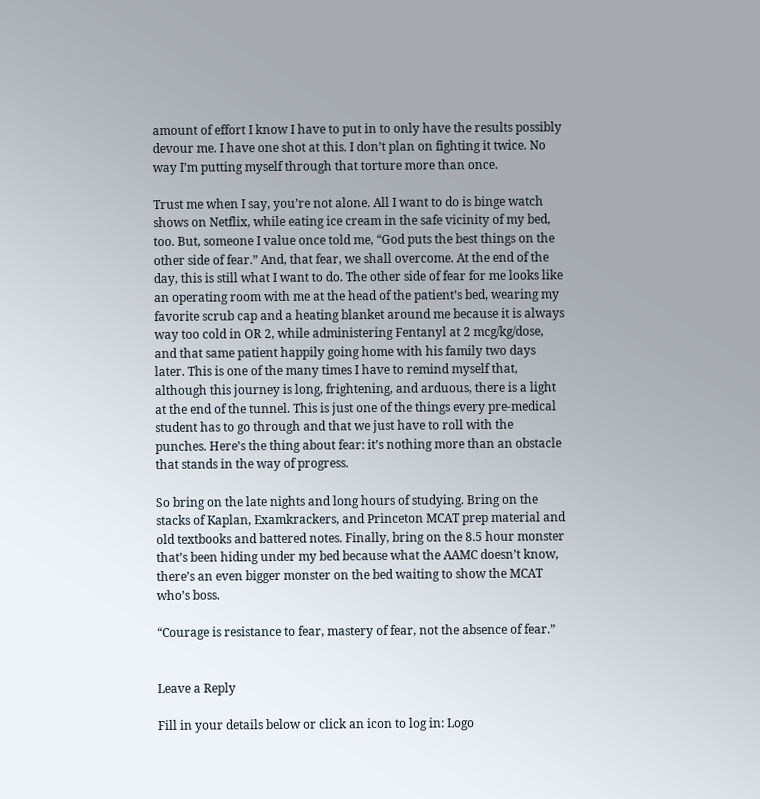amount of effort I know I have to put in to only have the results possibly devour me. I have one shot at this. I don’t plan on fighting it twice. No way I’m putting myself through that torture more than once.

Trust me when I say, you’re not alone. All I want to do is binge watch shows on Netflix, while eating ice cream in the safe vicinity of my bed, too. But, someone I value once told me, “God puts the best things on the other side of fear.” And, that fear, we shall overcome. At the end of the day, this is still what I want to do. The other side of fear for me looks like an operating room with me at the head of the patient’s bed, wearing my favorite scrub cap and a heating blanket around me because it is always way too cold in OR 2, while administering Fentanyl at 2 mcg/kg/dose, and that same patient happily going home with his family two days later. This is one of the many times I have to remind myself that, although this journey is long, frightening, and arduous, there is a light at the end of the tunnel. This is just one of the things every pre-medical student has to go through and that we just have to roll with the punches. Here’s the thing about fear: it’s nothing more than an obstacle that stands in the way of progress.

So bring on the late nights and long hours of studying. Bring on the stacks of Kaplan, Examkrackers, and Princeton MCAT prep material and old textbooks and battered notes. Finally, bring on the 8.5 hour monster that’s been hiding under my bed because what the AAMC doesn’t know, there’s an even bigger monster on the bed waiting to show the MCAT who’s boss.

“Courage is resistance to fear, mastery of fear, not the absence of fear.”


Leave a Reply

Fill in your details below or click an icon to log in: Logo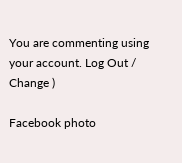You are commenting using your account. Log Out /  Change )

Facebook photo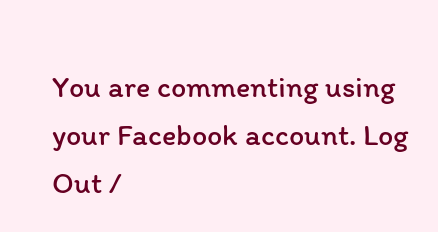You are commenting using your Facebook account. Log Out /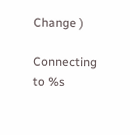Change )

Connecting to %s